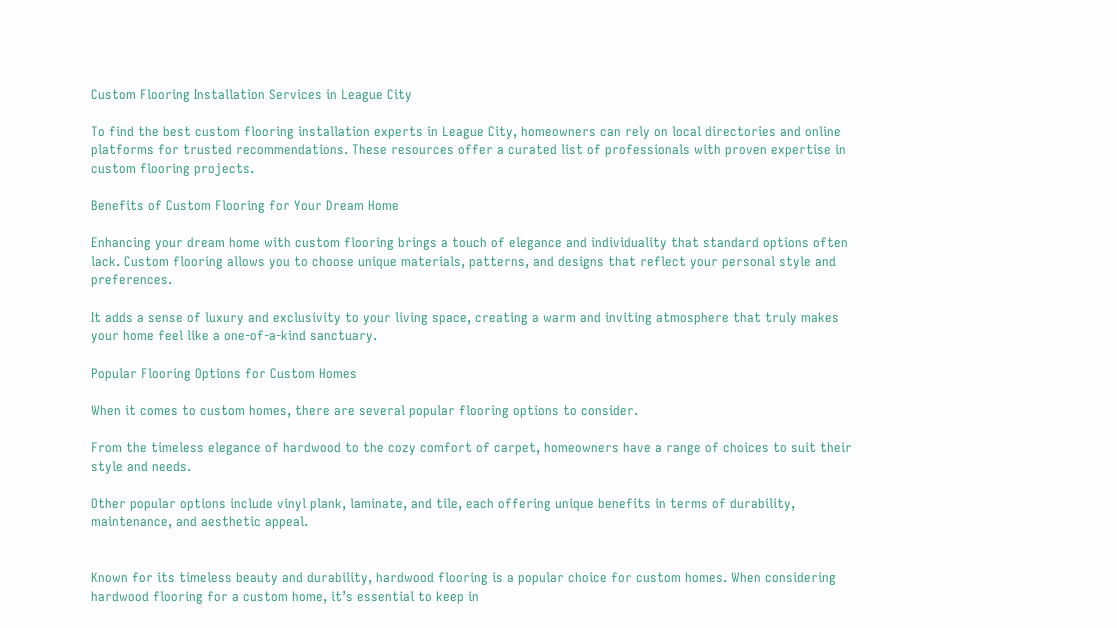Custom Flooring Installation Services in League City

To find the best custom flooring installation experts in League City, homeowners can rely on local directories and online platforms for trusted recommendations. These resources offer a curated list of professionals with proven expertise in custom flooring projects.

Benefits of Custom Flooring for Your Dream Home

Enhancing your dream home with custom flooring brings a touch of elegance and individuality that standard options often lack. Custom flooring allows you to choose unique materials, patterns, and designs that reflect your personal style and preferences.

It adds a sense of luxury and exclusivity to your living space, creating a warm and inviting atmosphere that truly makes your home feel like a one-of-a-kind sanctuary.

Popular Flooring Options for Custom Homes

When it comes to custom homes, there are several popular flooring options to consider.

From the timeless elegance of hardwood to the cozy comfort of carpet, homeowners have a range of choices to suit their style and needs.

Other popular options include vinyl plank, laminate, and tile, each offering unique benefits in terms of durability, maintenance, and aesthetic appeal.


Known for its timeless beauty and durability, hardwood flooring is a popular choice for custom homes. When considering hardwood flooring for a custom home, it’s essential to keep in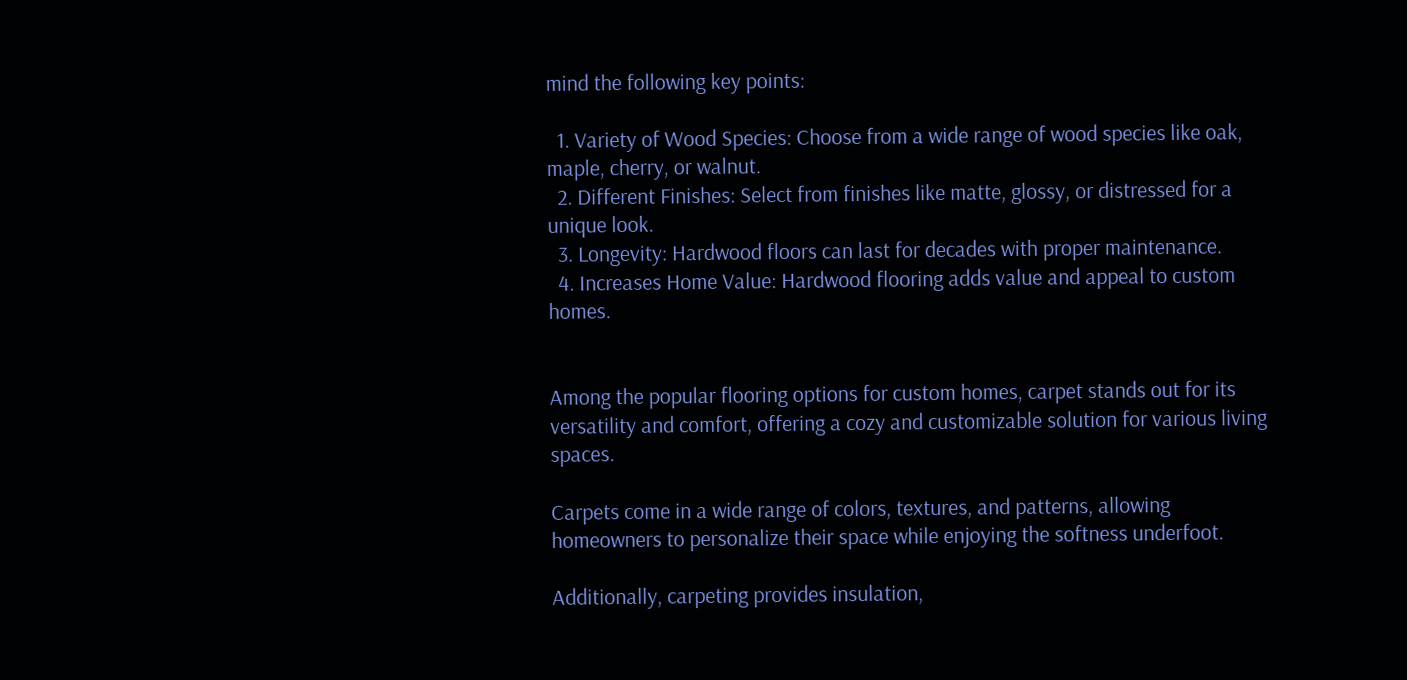mind the following key points:

  1. Variety of Wood Species: Choose from a wide range of wood species like oak, maple, cherry, or walnut.
  2. Different Finishes: Select from finishes like matte, glossy, or distressed for a unique look.
  3. Longevity: Hardwood floors can last for decades with proper maintenance.
  4. Increases Home Value: Hardwood flooring adds value and appeal to custom homes.


Among the popular flooring options for custom homes, carpet stands out for its versatility and comfort, offering a cozy and customizable solution for various living spaces.

Carpets come in a wide range of colors, textures, and patterns, allowing homeowners to personalize their space while enjoying the softness underfoot.

Additionally, carpeting provides insulation,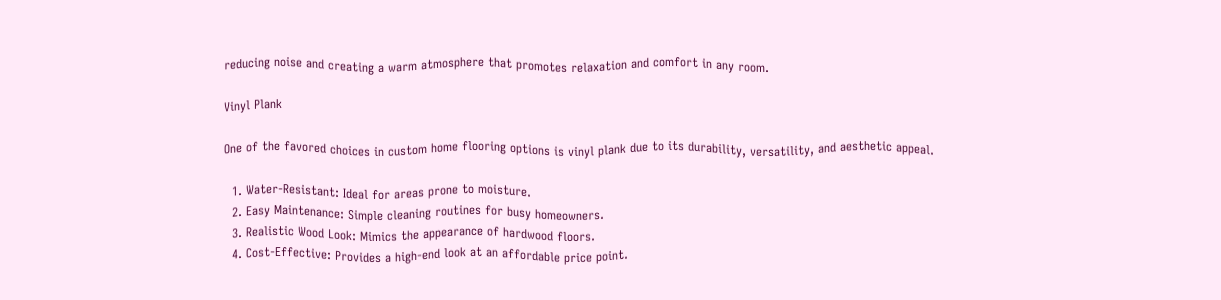reducing noise and creating a warm atmosphere that promotes relaxation and comfort in any room.

Vinyl Plank

One of the favored choices in custom home flooring options is vinyl plank due to its durability, versatility, and aesthetic appeal.

  1. Water-Resistant: Ideal for areas prone to moisture.
  2. Easy Maintenance: Simple cleaning routines for busy homeowners.
  3. Realistic Wood Look: Mimics the appearance of hardwood floors.
  4. Cost-Effective: Provides a high-end look at an affordable price point.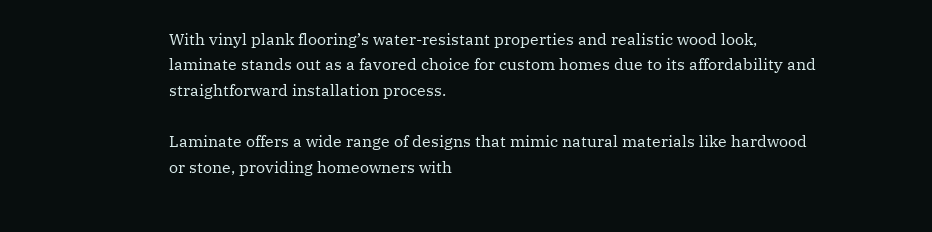With vinyl plank flooring’s water-resistant properties and realistic wood look, laminate stands out as a favored choice for custom homes due to its affordability and straightforward installation process.

Laminate offers a wide range of designs that mimic natural materials like hardwood or stone, providing homeowners with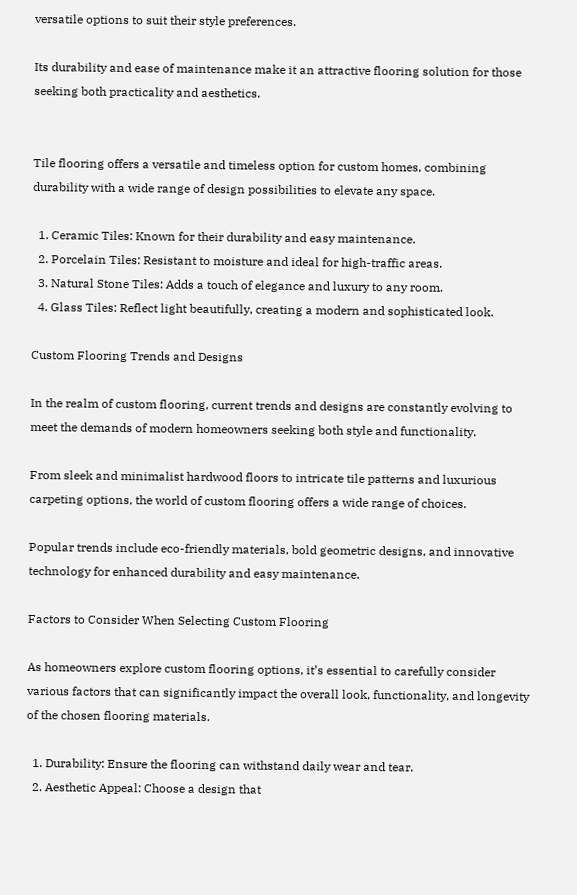versatile options to suit their style preferences.

Its durability and ease of maintenance make it an attractive flooring solution for those seeking both practicality and aesthetics.


Tile flooring offers a versatile and timeless option for custom homes, combining durability with a wide range of design possibilities to elevate any space.

  1. Ceramic Tiles: Known for their durability and easy maintenance.
  2. Porcelain Tiles: Resistant to moisture and ideal for high-traffic areas.
  3. Natural Stone Tiles: Adds a touch of elegance and luxury to any room.
  4. Glass Tiles: Reflect light beautifully, creating a modern and sophisticated look.

Custom Flooring Trends and Designs

In the realm of custom flooring, current trends and designs are constantly evolving to meet the demands of modern homeowners seeking both style and functionality.

From sleek and minimalist hardwood floors to intricate tile patterns and luxurious carpeting options, the world of custom flooring offers a wide range of choices.

Popular trends include eco-friendly materials, bold geometric designs, and innovative technology for enhanced durability and easy maintenance.

Factors to Consider When Selecting Custom Flooring

As homeowners explore custom flooring options, it’s essential to carefully consider various factors that can significantly impact the overall look, functionality, and longevity of the chosen flooring materials.

  1. Durability: Ensure the flooring can withstand daily wear and tear.
  2. Aesthetic Appeal: Choose a design that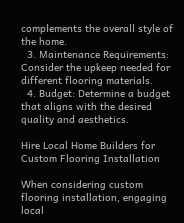complements the overall style of the home.
  3. Maintenance Requirements: Consider the upkeep needed for different flooring materials.
  4. Budget: Determine a budget that aligns with the desired quality and aesthetics.

Hire Local Home Builders for Custom Flooring Installation

When considering custom flooring installation, engaging local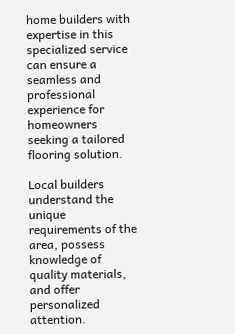home builders with expertise in this specialized service can ensure a seamless and professional experience for homeowners seeking a tailored flooring solution.

Local builders understand the unique requirements of the area, possess knowledge of quality materials, and offer personalized attention.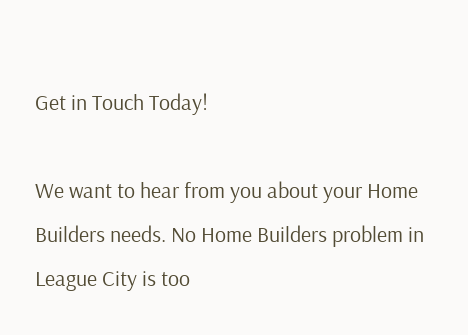Get in Touch Today!

We want to hear from you about your Home Builders needs. No Home Builders problem in League City is too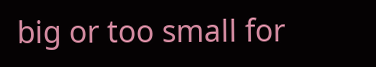big or too small for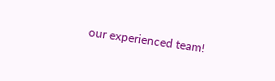our experienced team!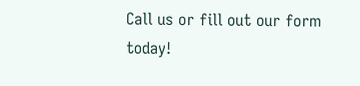Call us or fill out our form today!